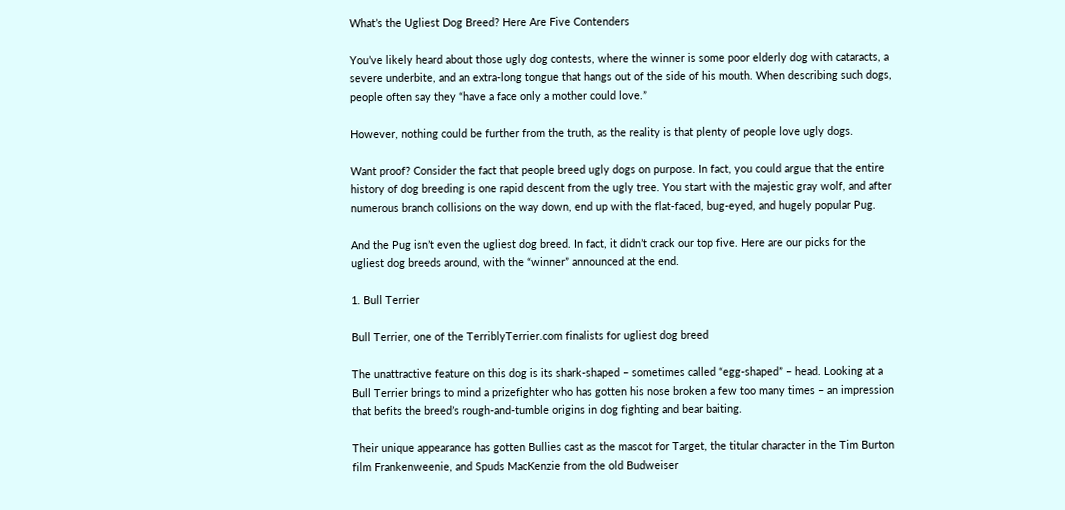What’s the Ugliest Dog Breed? Here Are Five Contenders

You’ve likely heard about those ugly dog contests, where the winner is some poor elderly dog with cataracts, a severe underbite, and an extra-long tongue that hangs out of the side of his mouth. When describing such dogs, people often say they “have a face only a mother could love.”

However, nothing could be further from the truth, as the reality is that plenty of people love ugly dogs.

Want proof? Consider the fact that people breed ugly dogs on purpose. In fact, you could argue that the entire history of dog breeding is one rapid descent from the ugly tree. You start with the majestic gray wolf, and after numerous branch collisions on the way down, end up with the flat-faced, bug-eyed, and hugely popular Pug.

And the Pug isn’t even the ugliest dog breed. In fact, it didn’t crack our top five. Here are our picks for the ugliest dog breeds around, with the “winner” announced at the end.

1. Bull Terrier

Bull Terrier, one of the TerriblyTerrier.com finalists for ugliest dog breed

The unattractive feature on this dog is its shark-shaped – sometimes called “egg-shaped” – head. Looking at a Bull Terrier brings to mind a prizefighter who has gotten his nose broken a few too many times – an impression that befits the breed’s rough-and-tumble origins in dog fighting and bear baiting.

Their unique appearance has gotten Bullies cast as the mascot for Target, the titular character in the Tim Burton film Frankenweenie, and Spuds MacKenzie from the old Budweiser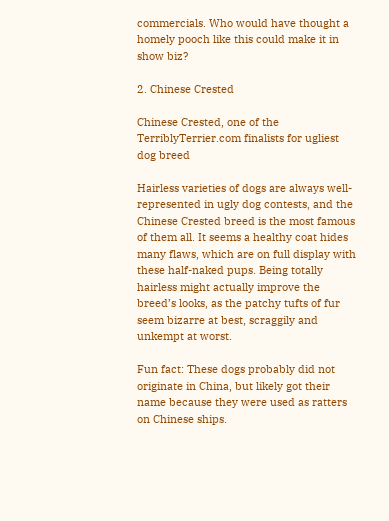commercials. Who would have thought a homely pooch like this could make it in show biz?

2. Chinese Crested

Chinese Crested, one of the TerriblyTerrier.com finalists for ugliest dog breed

Hairless varieties of dogs are always well-represented in ugly dog contests, and the Chinese Crested breed is the most famous of them all. It seems a healthy coat hides many flaws, which are on full display with these half-naked pups. Being totally hairless might actually improve the breed’s looks, as the patchy tufts of fur seem bizarre at best, scraggily and unkempt at worst.

Fun fact: These dogs probably did not originate in China, but likely got their name because they were used as ratters on Chinese ships.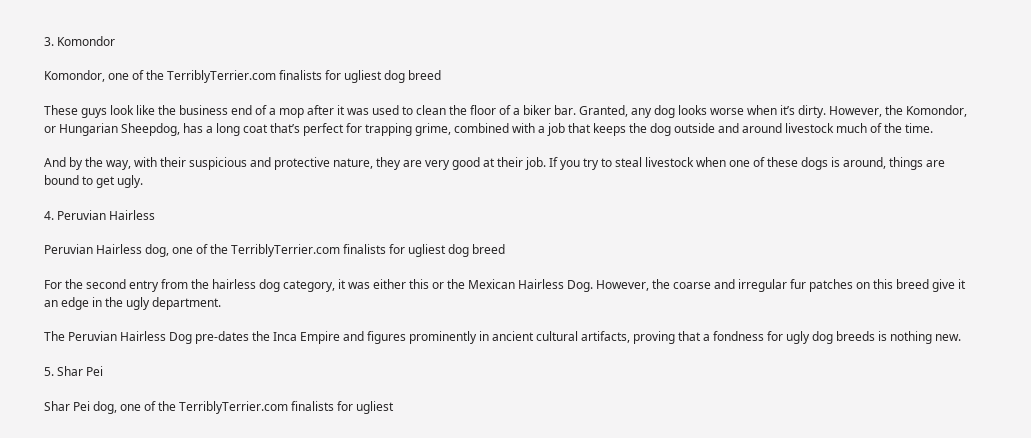3. Komondor

Komondor, one of the TerriblyTerrier.com finalists for ugliest dog breed

These guys look like the business end of a mop after it was used to clean the floor of a biker bar. Granted, any dog looks worse when it’s dirty. However, the Komondor, or Hungarian Sheepdog, has a long coat that’s perfect for trapping grime, combined with a job that keeps the dog outside and around livestock much of the time.

And by the way, with their suspicious and protective nature, they are very good at their job. If you try to steal livestock when one of these dogs is around, things are bound to get ugly.

4. Peruvian Hairless

Peruvian Hairless dog, one of the TerriblyTerrier.com finalists for ugliest dog breed

For the second entry from the hairless dog category, it was either this or the Mexican Hairless Dog. However, the coarse and irregular fur patches on this breed give it an edge in the ugly department.

The Peruvian Hairless Dog pre-dates the Inca Empire and figures prominently in ancient cultural artifacts, proving that a fondness for ugly dog breeds is nothing new.

5. Shar Pei

Shar Pei dog, one of the TerriblyTerrier.com finalists for ugliest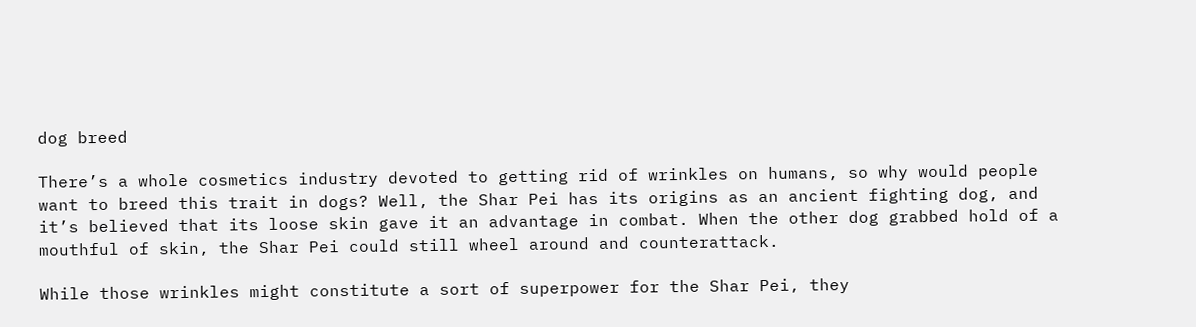dog breed

There’s a whole cosmetics industry devoted to getting rid of wrinkles on humans, so why would people want to breed this trait in dogs? Well, the Shar Pei has its origins as an ancient fighting dog, and it’s believed that its loose skin gave it an advantage in combat. When the other dog grabbed hold of a mouthful of skin, the Shar Pei could still wheel around and counterattack.

While those wrinkles might constitute a sort of superpower for the Shar Pei, they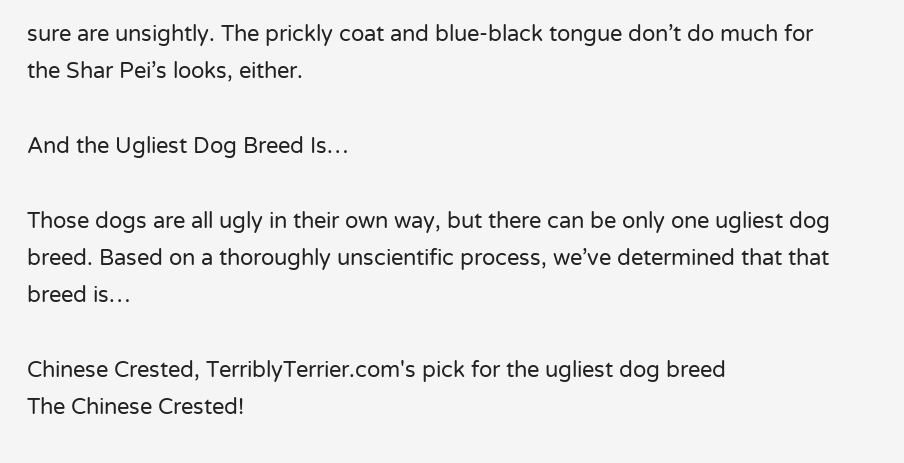sure are unsightly. The prickly coat and blue-black tongue don’t do much for the Shar Pei’s looks, either.

And the Ugliest Dog Breed Is…

Those dogs are all ugly in their own way, but there can be only one ugliest dog breed. Based on a thoroughly unscientific process, we’ve determined that that breed is…

Chinese Crested, TerriblyTerrier.com's pick for the ugliest dog breed
The Chinese Crested!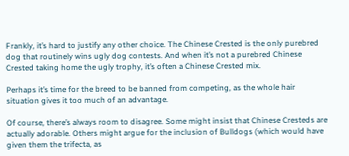Frankly, it’s hard to justify any other choice. The Chinese Crested is the only purebred dog that routinely wins ugly dog contests. And when it’s not a purebred Chinese Crested taking home the ugly trophy, it’s often a Chinese Crested mix.

Perhaps it’s time for the breed to be banned from competing, as the whole hair situation gives it too much of an advantage.

Of course, there’s always room to disagree. Some might insist that Chinese Cresteds are actually adorable. Others might argue for the inclusion of Bulldogs (which would have given them the trifecta, as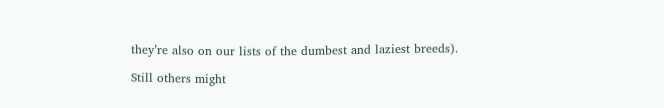they’re also on our lists of the dumbest and laziest breeds).

Still others might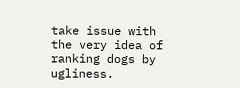take issue with the very idea of ranking dogs by ugliness.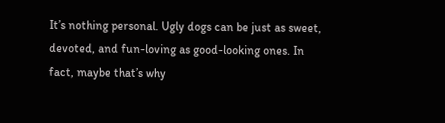It’s nothing personal. Ugly dogs can be just as sweet, devoted, and fun-loving as good-looking ones. In fact, maybe that’s why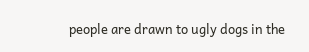people are drawn to ugly dogs in the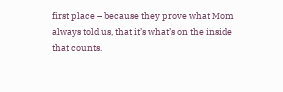first place – because they prove what Mom always told us, that it’s what’s on the inside that counts.